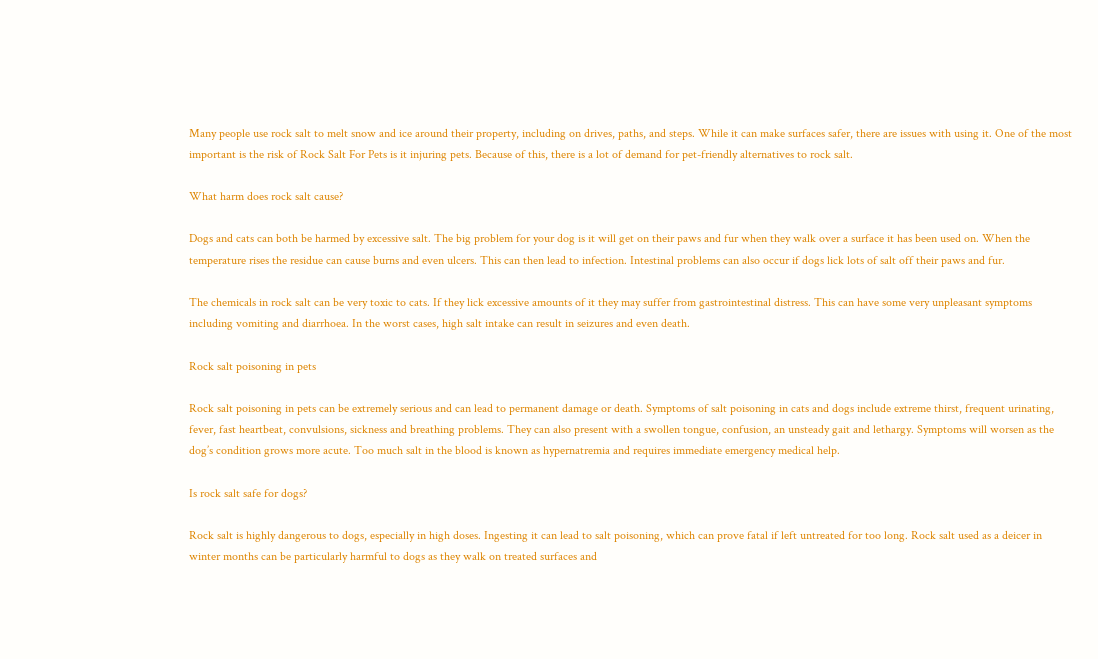Many people use rock salt to melt snow and ice around their property, including on drives, paths, and steps. While it can make surfaces safer, there are issues with using it. One of the most important is the risk of Rock Salt For Pets is it injuring pets. Because of this, there is a lot of demand for pet-friendly alternatives to rock salt.

What harm does rock salt cause?

Dogs and cats can both be harmed by excessive salt. The big problem for your dog is it will get on their paws and fur when they walk over a surface it has been used on. When the temperature rises the residue can cause burns and even ulcers. This can then lead to infection. Intestinal problems can also occur if dogs lick lots of salt off their paws and fur.

The chemicals in rock salt can be very toxic to cats. If they lick excessive amounts of it they may suffer from gastrointestinal distress. This can have some very unpleasant symptoms including vomiting and diarrhoea. In the worst cases, high salt intake can result in seizures and even death.

Rock salt poisoning in pets

Rock salt poisoning in pets can be extremely serious and can lead to permanent damage or death. Symptoms of salt poisoning in cats and dogs include extreme thirst, frequent urinating, fever, fast heartbeat, convulsions, sickness and breathing problems. They can also present with a swollen tongue, confusion, an unsteady gait and lethargy. Symptoms will worsen as the dog’s condition grows more acute. Too much salt in the blood is known as hypernatremia and requires immediate emergency medical help.

Is rock salt safe for dogs?

Rock salt is highly dangerous to dogs, especially in high doses. Ingesting it can lead to salt poisoning, which can prove fatal if left untreated for too long. Rock salt used as a deicer in winter months can be particularly harmful to dogs as they walk on treated surfaces and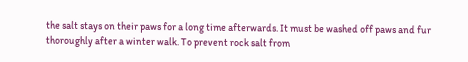the salt stays on their paws for a long time afterwards. It must be washed off paws and fur thoroughly after a winter walk. To prevent rock salt from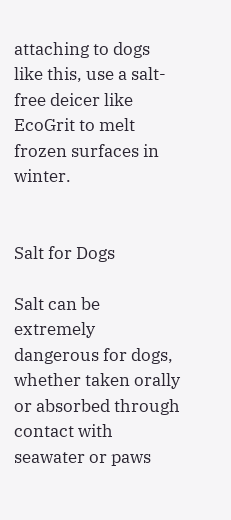attaching to dogs like this, use a salt-free deicer like EcoGrit to melt frozen surfaces in winter.


Salt for Dogs

Salt can be extremely dangerous for dogs, whether taken orally or absorbed through contact with seawater or paws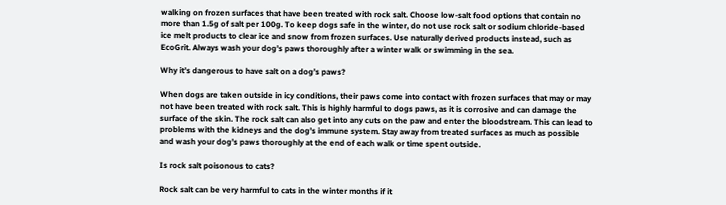walking on frozen surfaces that have been treated with rock salt. Choose low-salt food options that contain no more than 1.5g of salt per 100g. To keep dogs safe in the winter, do not use rock salt or sodium chloride-based ice melt products to clear ice and snow from frozen surfaces. Use naturally derived products instead, such as EcoGrit. Always wash your dog’s paws thoroughly after a winter walk or swimming in the sea.

Why it’s dangerous to have salt on a dog’s paws?

When dogs are taken outside in icy conditions, their paws come into contact with frozen surfaces that may or may not have been treated with rock salt. This is highly harmful to dogs paws, as it is corrosive and can damage the surface of the skin. The rock salt can also get into any cuts on the paw and enter the bloodstream. This can lead to problems with the kidneys and the dog’s immune system. Stay away from treated surfaces as much as possible and wash your dog’s paws thoroughly at the end of each walk or time spent outside.

Is rock salt poisonous to cats?

Rock salt can be very harmful to cats in the winter months if it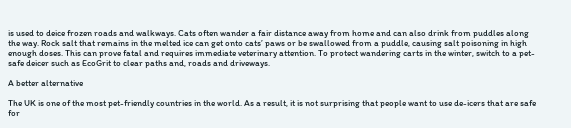is used to deice frozen roads and walkways. Cats often wander a fair distance away from home and can also drink from puddles along the way. Rock salt that remains in the melted ice can get onto cats’ paws or be swallowed from a puddle, causing salt poisoning in high enough doses. This can prove fatal and requires immediate veterinary attention. To protect wandering carts in the winter, switch to a pet-safe deicer such as EcoGrit to clear paths and, roads and driveways.

A better alternative

The UK is one of the most pet-friendly countries in the world. As a result, it is not surprising that people want to use de-icers that are safe for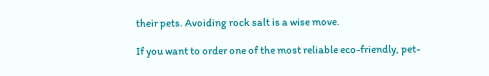their pets. Avoiding rock salt is a wise move.

If you want to order one of the most reliable eco-friendly, pet-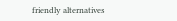friendly alternatives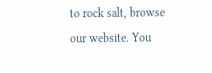to rock salt, browse our website. You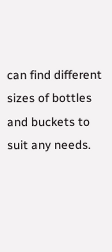can find different sizes of bottles and buckets to suit any needs.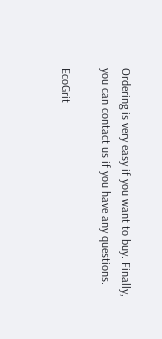Ordering is very easy if you want to buy. Finally, you can contact us if you have any questions.

EcoGrit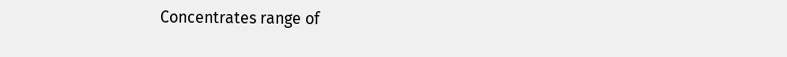Concentrates range of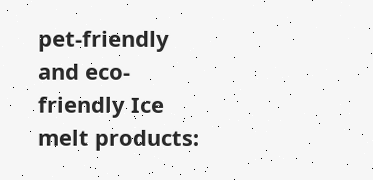pet-friendly and eco-friendly Ice melt products: